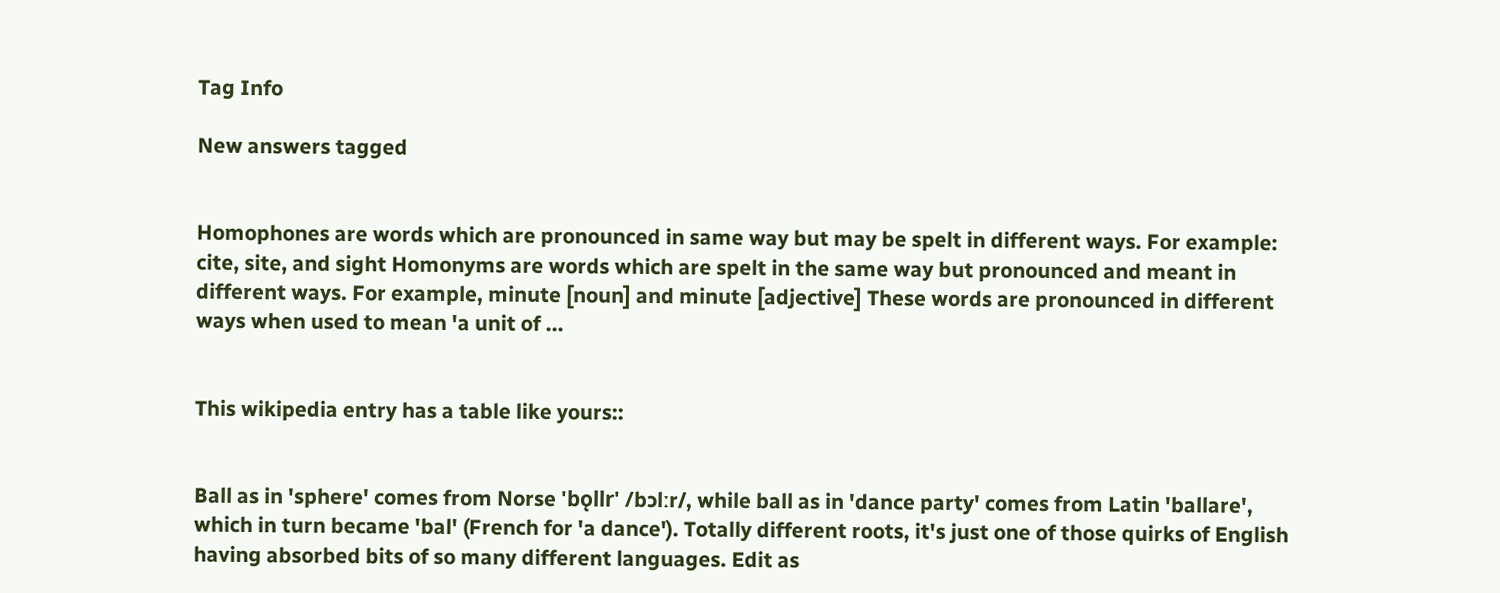Tag Info

New answers tagged


Homophones are words which are pronounced in same way but may be spelt in different ways. For example: cite, site, and sight Homonyms are words which are spelt in the same way but pronounced and meant in different ways. For example, minute [noun] and minute [adjective] These words are pronounced in different ways when used to mean 'a unit of ...


This wikipedia entry has a table like yours::


Ball as in 'sphere' comes from Norse 'bǫllr' /bɔlːr/, while ball as in 'dance party' comes from Latin 'ballare', which in turn became 'bal' (French for 'a dance'). Totally different roots, it's just one of those quirks of English having absorbed bits of so many different languages. Edit as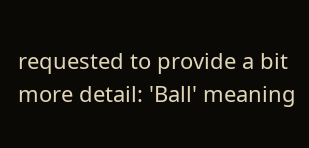requested to provide a bit more detail: 'Ball' meaning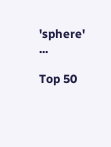'sphere' ...

Top 50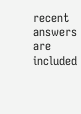recent answers are included